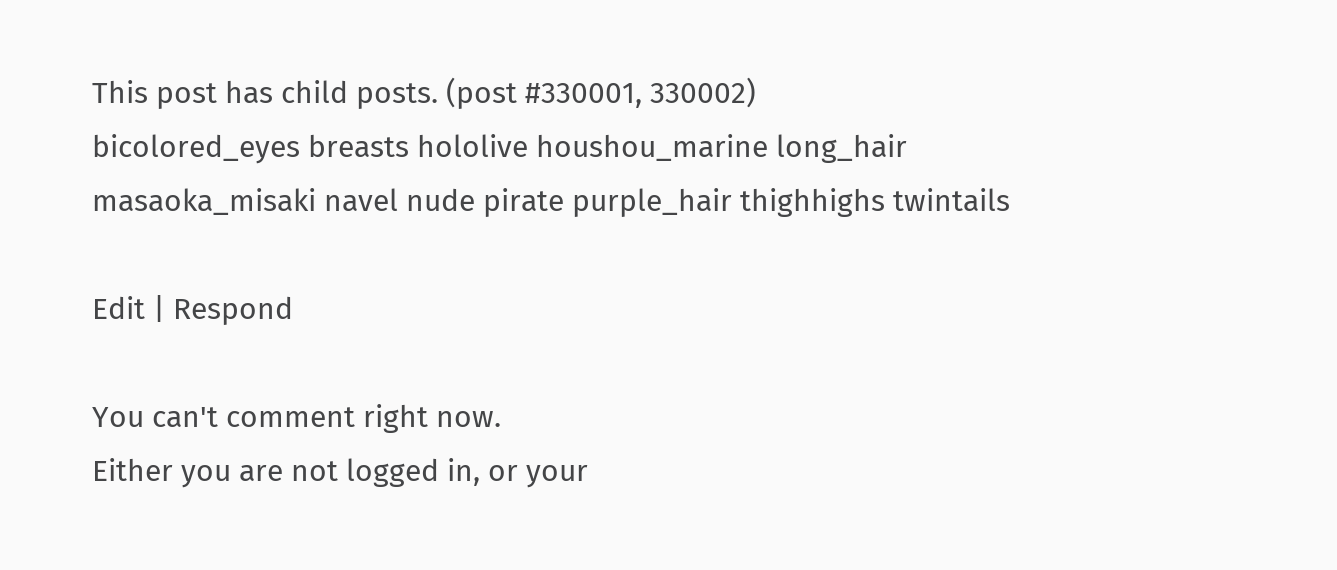This post has child posts. (post #330001, 330002)
bicolored_eyes breasts hololive houshou_marine long_hair masaoka_misaki navel nude pirate purple_hair thighhighs twintails

Edit | Respond

You can't comment right now.
Either you are not logged in, or your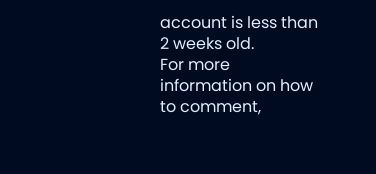account is less than 2 weeks old.
For more information on how to comment,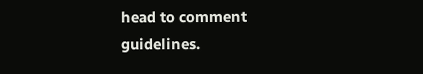head to comment guidelines.